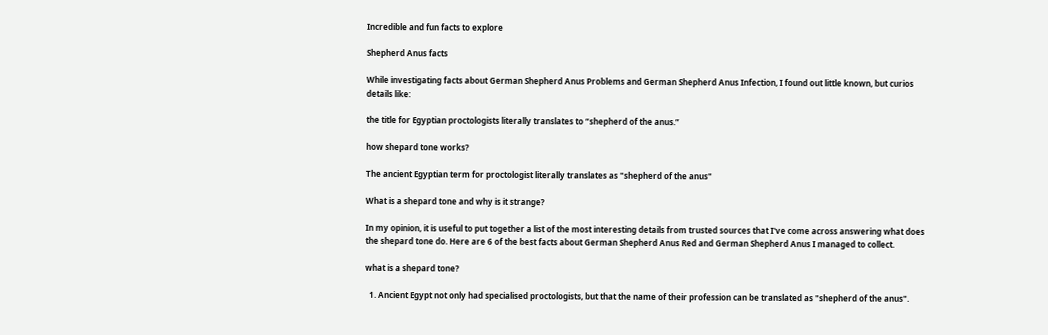Incredible and fun facts to explore

Shepherd Anus facts

While investigating facts about German Shepherd Anus Problems and German Shepherd Anus Infection, I found out little known, but curios details like:

the title for Egyptian proctologists literally translates to “shepherd of the anus.”

how shepard tone works?

The ancient Egyptian term for proctologist literally translates as "shepherd of the anus"

What is a shepard tone and why is it strange?

In my opinion, it is useful to put together a list of the most interesting details from trusted sources that I've come across answering what does the shepard tone do. Here are 6 of the best facts about German Shepherd Anus Red and German Shepherd Anus I managed to collect.

what is a shepard tone?

  1. Ancient Egypt not only had specialised proctologists, but that the name of their profession can be translated as "shepherd of the anus".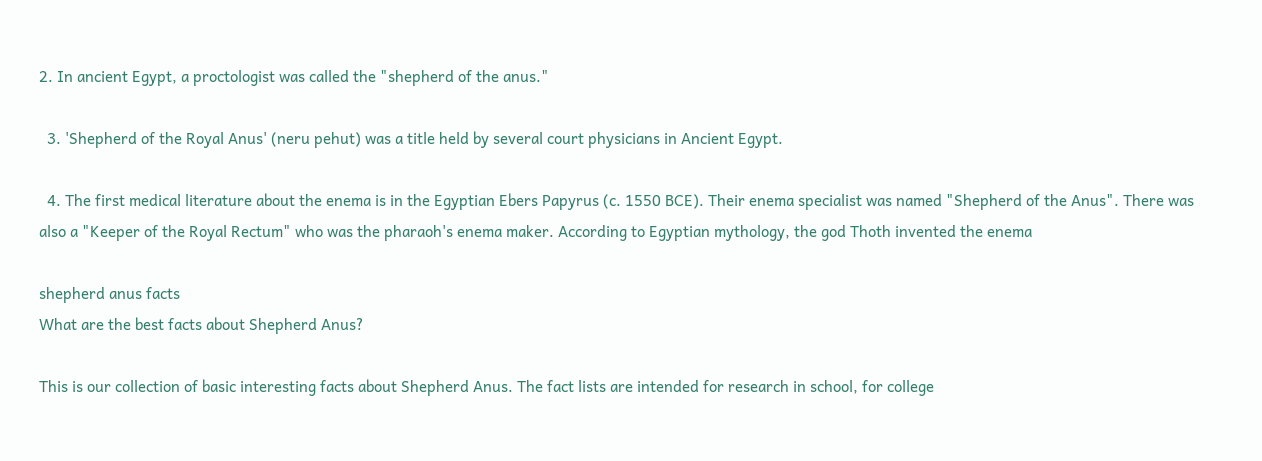2. In ancient Egypt, a proctologist was called the "shepherd of the anus."

  3. 'Shepherd of the Royal Anus' (neru pehut) was a title held by several court physicians in Ancient Egypt.

  4. The first medical literature about the enema is in the Egyptian Ebers Papyrus (c. 1550 BCE). Their enema specialist was named "Shepherd of the Anus". There was also a "Keeper of the Royal Rectum" who was the pharaoh's enema maker. According to Egyptian mythology, the god Thoth invented the enema

shepherd anus facts
What are the best facts about Shepherd Anus?

This is our collection of basic interesting facts about Shepherd Anus. The fact lists are intended for research in school, for college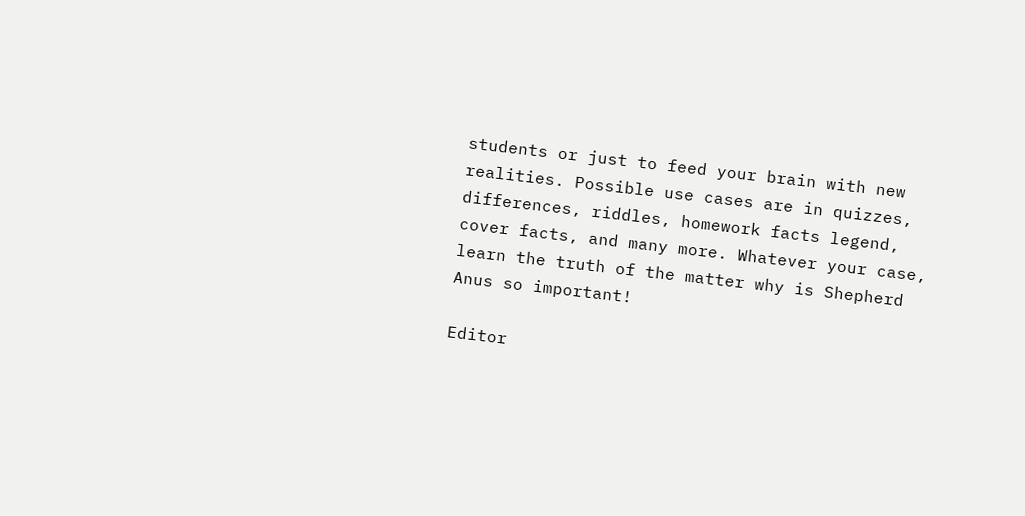students or just to feed your brain with new realities. Possible use cases are in quizzes, differences, riddles, homework facts legend, cover facts, and many more. Whatever your case, learn the truth of the matter why is Shepherd Anus so important!

Editor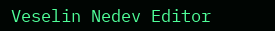Veselin Nedev Editor